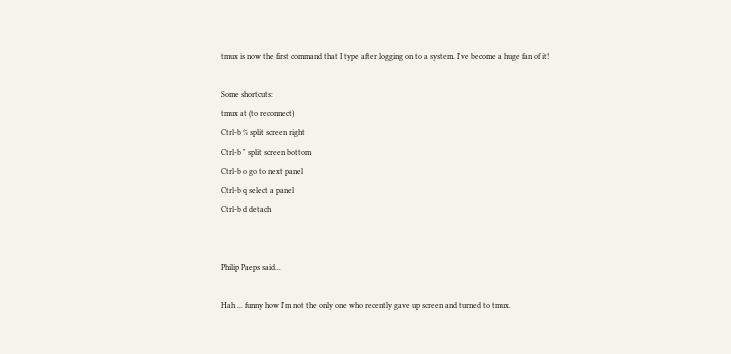tmux is now the first command that I type after logging on to a system. I've become a huge fan of it!

Some shortcuts:
tmux at (to reconnect)
Ctrl-b % split screen right
Ctrl-b " split screen bottom
Ctrl-b o go to next panel
Ctrl-b q select a panel
Ctrl-b d detach


Philip Paeps said...

Hah ... funny how I'm not the only one who recently gave up screen and turned to tmux.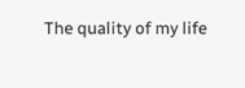The quality of my life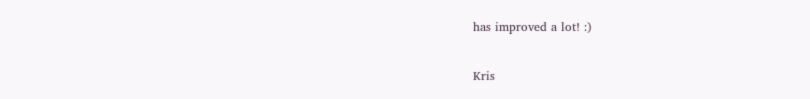has improved a lot! :)

Kris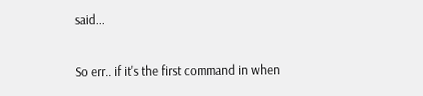said...

So err.. if it's the first command in when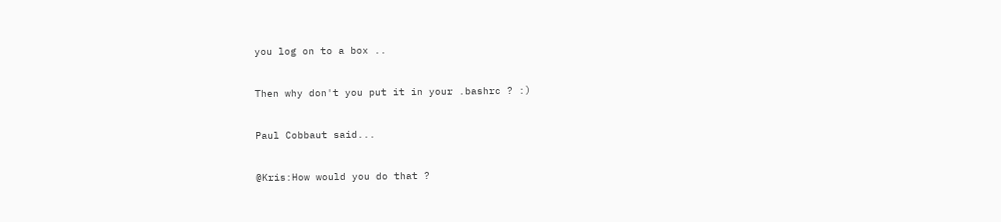you log on to a box ..

Then why don't you put it in your .bashrc ? :)

Paul Cobbaut said...

@Kris:How would you do that ?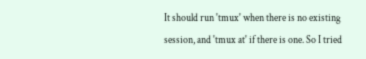It should run 'tmux' when there is no existing session, and 'tmux at' if there is one. So I tried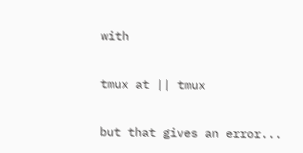with

tmux at || tmux

but that gives an error...